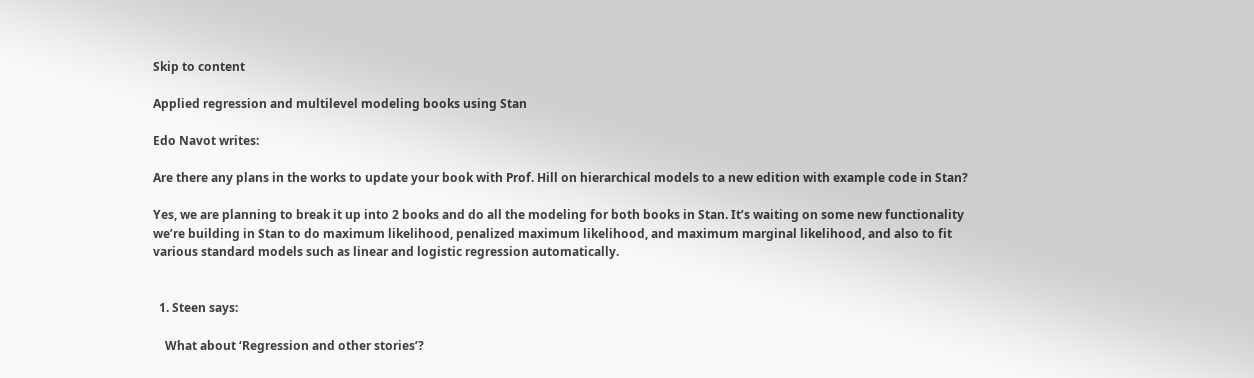Skip to content

Applied regression and multilevel modeling books using Stan

Edo Navot writes:

Are there any plans in the works to update your book with Prof. Hill on hierarchical models to a new edition with example code in Stan?

Yes, we are planning to break it up into 2 books and do all the modeling for both books in Stan. It’s waiting on some new functionality we’re building in Stan to do maximum likelihood, penalized maximum likelihood, and maximum marginal likelihood, and also to fit various standard models such as linear and logistic regression automatically.


  1. Steen says:

    What about ‘Regression and other stories’?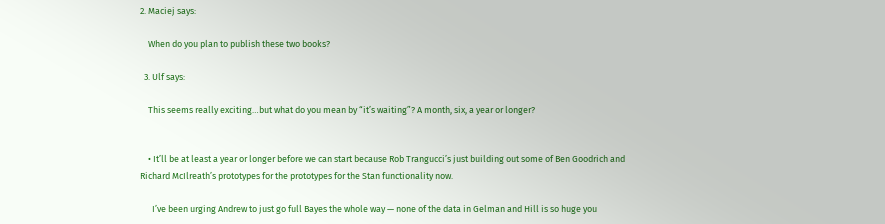2. Maciej says:

    When do you plan to publish these two books?

  3. Ulf says:

    This seems really exciting…but what do you mean by “it’s waiting”? A month, six, a year or longer?


    • It’ll be at least a year or longer before we can start because Rob Trangucci’s just building out some of Ben Goodrich and Richard McIlreath’s prototypes for the prototypes for the Stan functionality now.

      I’ve been urging Andrew to just go full Bayes the whole way — none of the data in Gelman and Hill is so huge you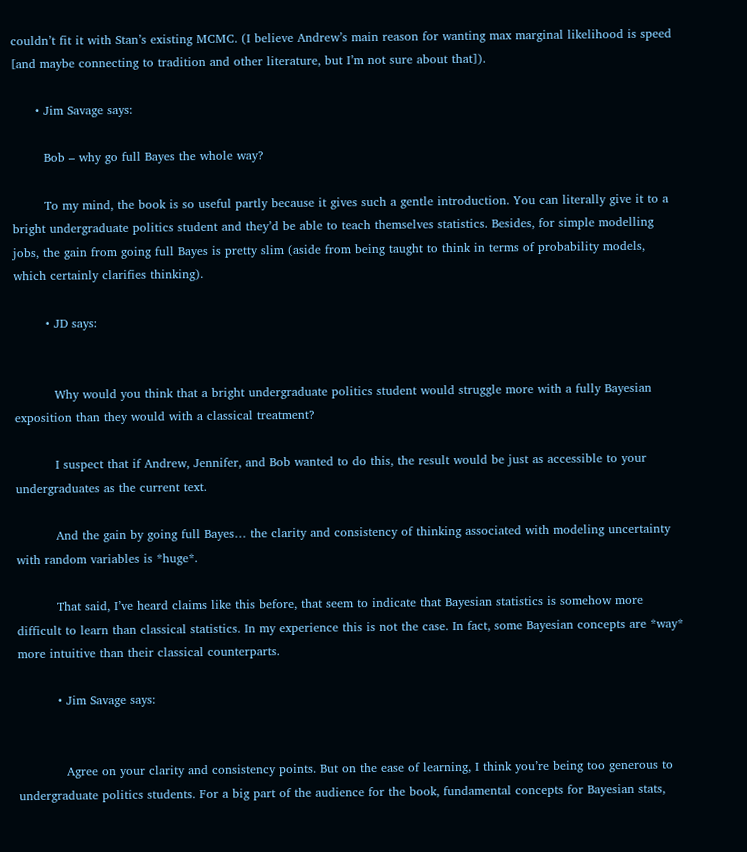couldn’t fit it with Stan’s existing MCMC. (I believe Andrew’s main reason for wanting max marginal likelihood is speed [and maybe connecting to tradition and other literature, but I’m not sure about that]).

      • Jim Savage says:

        Bob – why go full Bayes the whole way?

        To my mind, the book is so useful partly because it gives such a gentle introduction. You can literally give it to a bright undergraduate politics student and they’d be able to teach themselves statistics. Besides, for simple modelling jobs, the gain from going full Bayes is pretty slim (aside from being taught to think in terms of probability models, which certainly clarifies thinking).

        • JD says:


          Why would you think that a bright undergraduate politics student would struggle more with a fully Bayesian exposition than they would with a classical treatment?

          I suspect that if Andrew, Jennifer, and Bob wanted to do this, the result would be just as accessible to your undergraduates as the current text.

          And the gain by going full Bayes… the clarity and consistency of thinking associated with modeling uncertainty with random variables is *huge*.

          That said, I’ve heard claims like this before, that seem to indicate that Bayesian statistics is somehow more difficult to learn than classical statistics. In my experience this is not the case. In fact, some Bayesian concepts are *way* more intuitive than their classical counterparts.

          • Jim Savage says:


            Agree on your clarity and consistency points. But on the ease of learning, I think you’re being too generous to undergraduate politics students. For a big part of the audience for the book, fundamental concepts for Bayesian stats,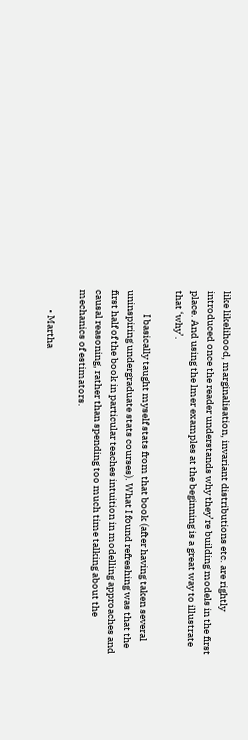like likelihood, marginalisation, invariant distributions etc. are rightly introduced once the reader understands why they’re building models in the first place. And using the lmer examples at the beginning is a great way to illustrate that ‘why’.

            I basically taught myself stats from that book (after having taken several uninspiring undergraduate stats courses). What I found refreshing was that the first half of the book in particular teaches intuition in modelling approaches and causal reasoning, rather than spending too much time talking about the mechanics of estimators.

          • Martha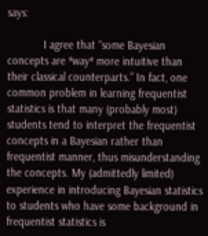says:

            I agree that “some Bayesian concepts are *way* more intuitive than their classical counterparts.” In fact, one common problem in learning frequentist statistics is that many (probably most) students tend to interpret the frequentist concepts in a Bayesian rather than frequentist manner, thus misunderstanding the concepts. My (admittedly limited) experience in introducing Bayesian statistics to students who have some background in frequentist statistics is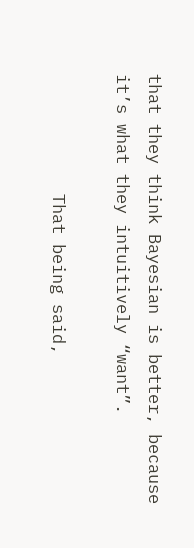that they think Bayesian is better, because it’s what they intuitively “want”.

            That being said,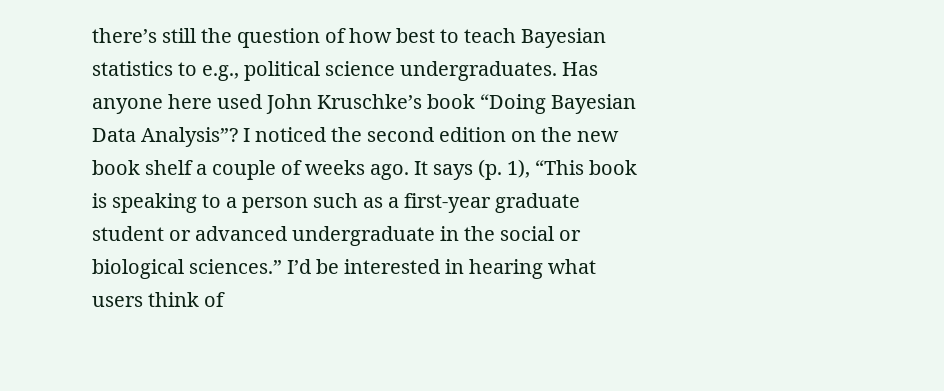there’s still the question of how best to teach Bayesian statistics to e.g., political science undergraduates. Has anyone here used John Kruschke’s book “Doing Bayesian Data Analysis”? I noticed the second edition on the new book shelf a couple of weeks ago. It says (p. 1), “This book is speaking to a person such as a first-year graduate student or advanced undergraduate in the social or biological sciences.” I’d be interested in hearing what users think of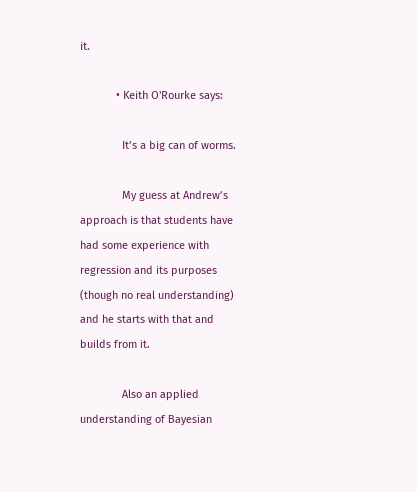it.

            • Keith O'Rourke says:

              It’s a big can of worms.

              My guess at Andrew’s approach is that students have had some experience with regression and its purposes (though no real understanding) and he starts with that and builds from it.

              Also an applied understanding of Bayesian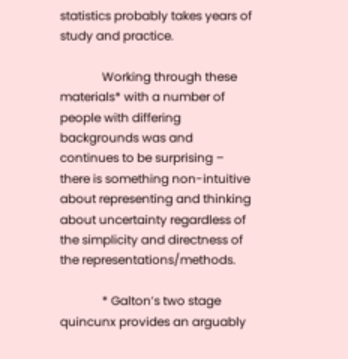statistics probably takes years of study and practice.

              Working through these materials* with a number of people with differing backgrounds was and continues to be surprising – there is something non-intuitive about representing and thinking about uncertainty regardless of the simplicity and directness of the representations/methods.

              * Galton’s two stage quincunx provides an arguably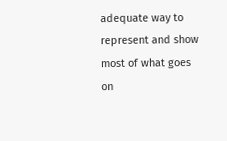adequate way to represent and show most of what goes on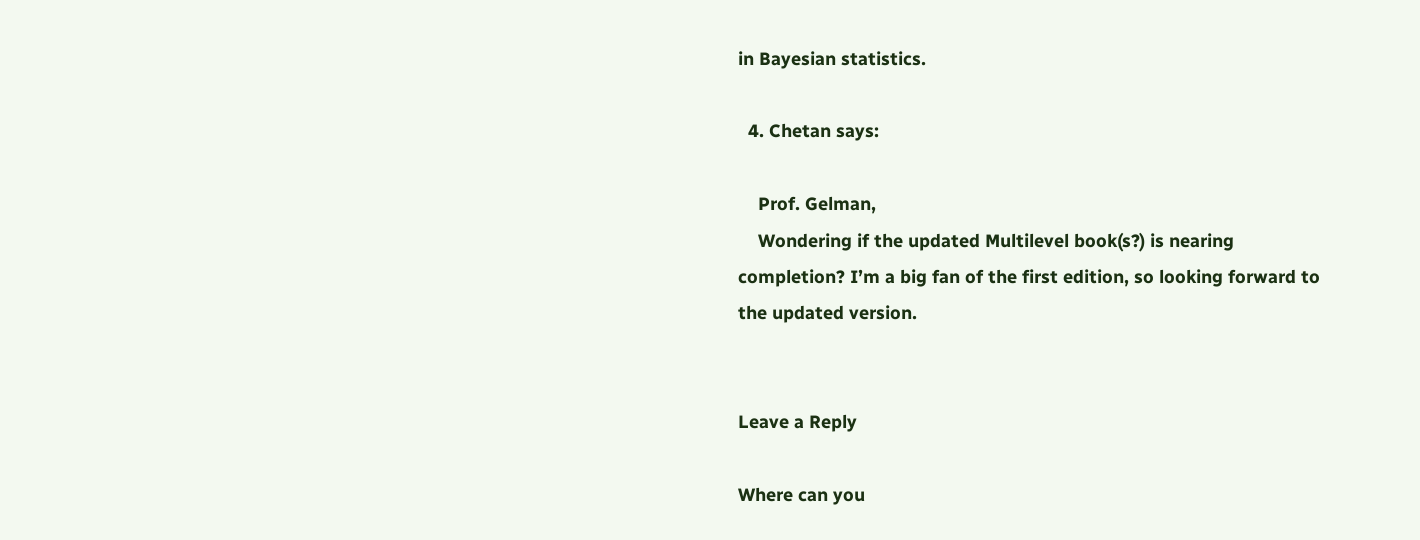in Bayesian statistics.

  4. Chetan says:

    Prof. Gelman,
    Wondering if the updated Multilevel book(s?) is nearing completion? I’m a big fan of the first edition, so looking forward to the updated version.


Leave a Reply

Where can you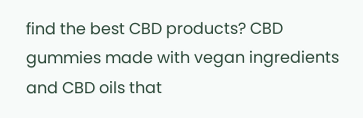find the best CBD products? CBD gummies made with vegan ingredients and CBD oils that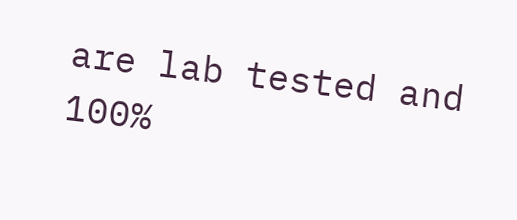are lab tested and 100%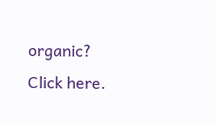organic? Click here.